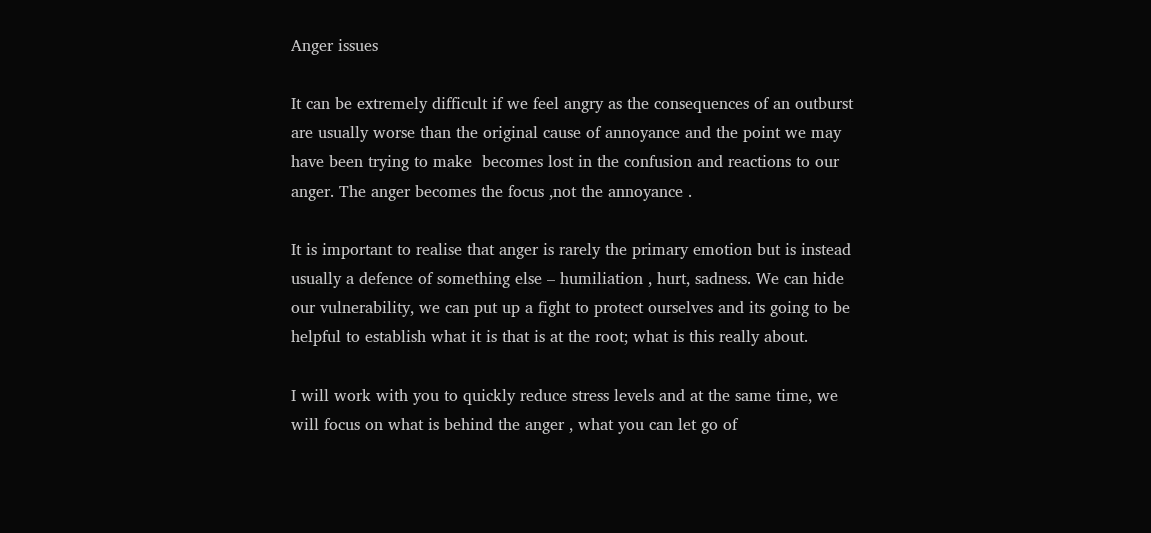Anger issues

It can be extremely difficult if we feel angry as the consequences of an outburst are usually worse than the original cause of annoyance and the point we may have been trying to make  becomes lost in the confusion and reactions to our anger. The anger becomes the focus ,not the annoyance .

It is important to realise that anger is rarely the primary emotion but is instead usually a defence of something else – humiliation , hurt, sadness. We can hide our vulnerability, we can put up a fight to protect ourselves and its going to be helpful to establish what it is that is at the root; what is this really about.

I will work with you to quickly reduce stress levels and at the same time, we will focus on what is behind the anger , what you can let go of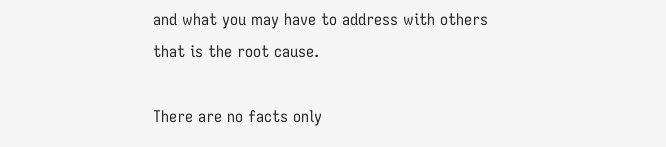and what you may have to address with others that is the root cause.

There are no facts only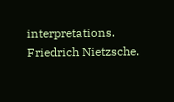interpretations. Friedrich Nietzsche.